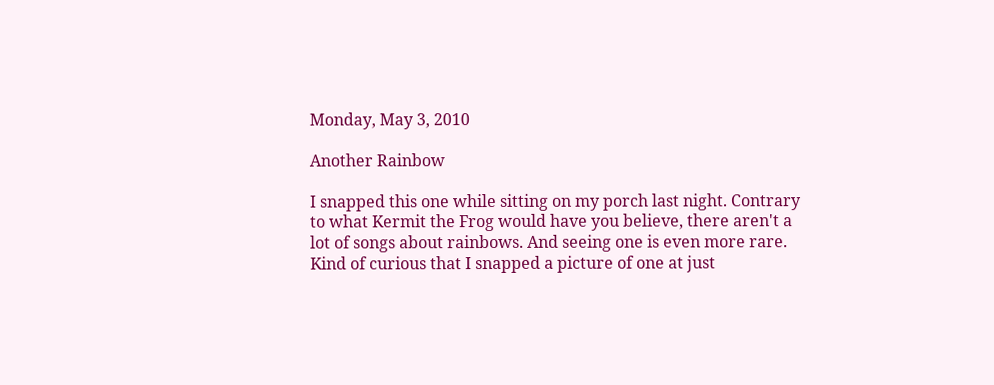Monday, May 3, 2010

Another Rainbow

I snapped this one while sitting on my porch last night. Contrary to what Kermit the Frog would have you believe, there aren't a lot of songs about rainbows. And seeing one is even more rare. Kind of curious that I snapped a picture of one at just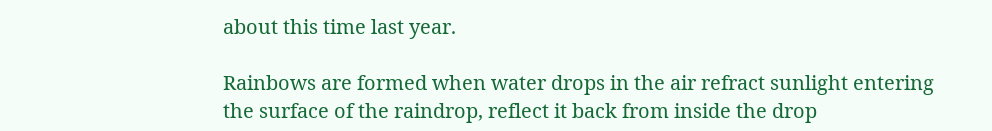about this time last year.

Rainbows are formed when water drops in the air refract sunlight entering the surface of the raindrop, reflect it back from inside the drop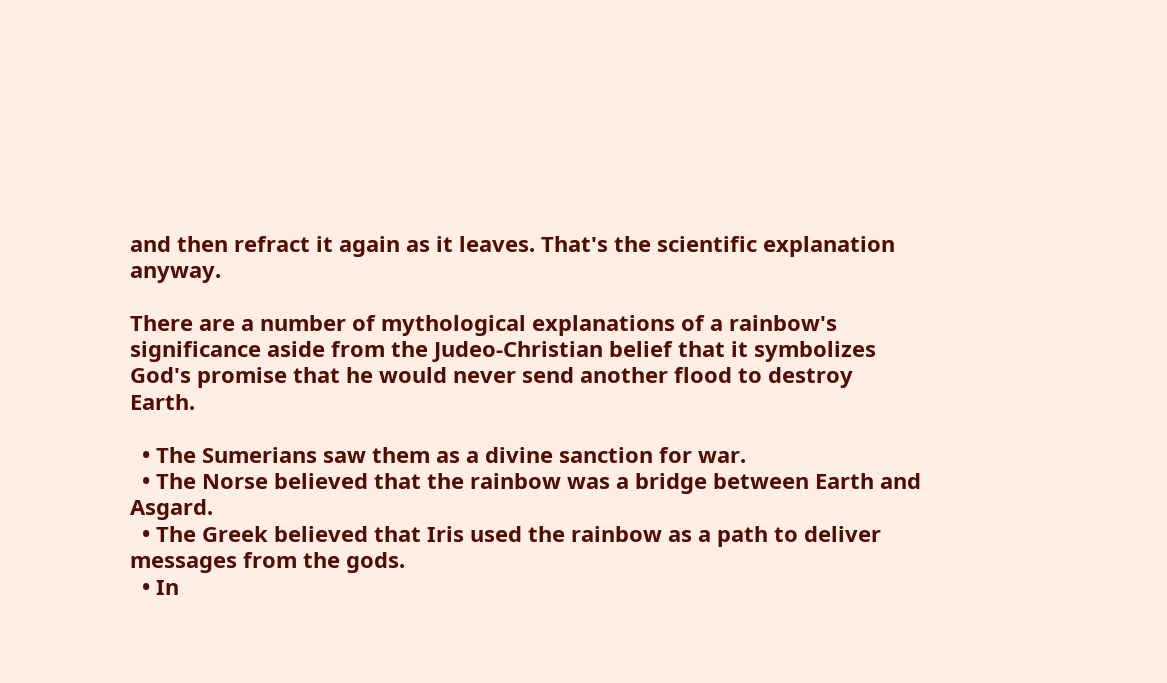and then refract it again as it leaves. That's the scientific explanation anyway.

There are a number of mythological explanations of a rainbow's significance aside from the Judeo-Christian belief that it symbolizes God's promise that he would never send another flood to destroy Earth.

  • The Sumerians saw them as a divine sanction for war.
  • The Norse believed that the rainbow was a bridge between Earth and Asgard.
  • The Greek believed that Iris used the rainbow as a path to deliver messages from the gods.
  • In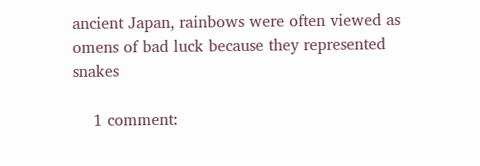ancient Japan, rainbows were often viewed as omens of bad luck because they represented snakes

    1 comment: